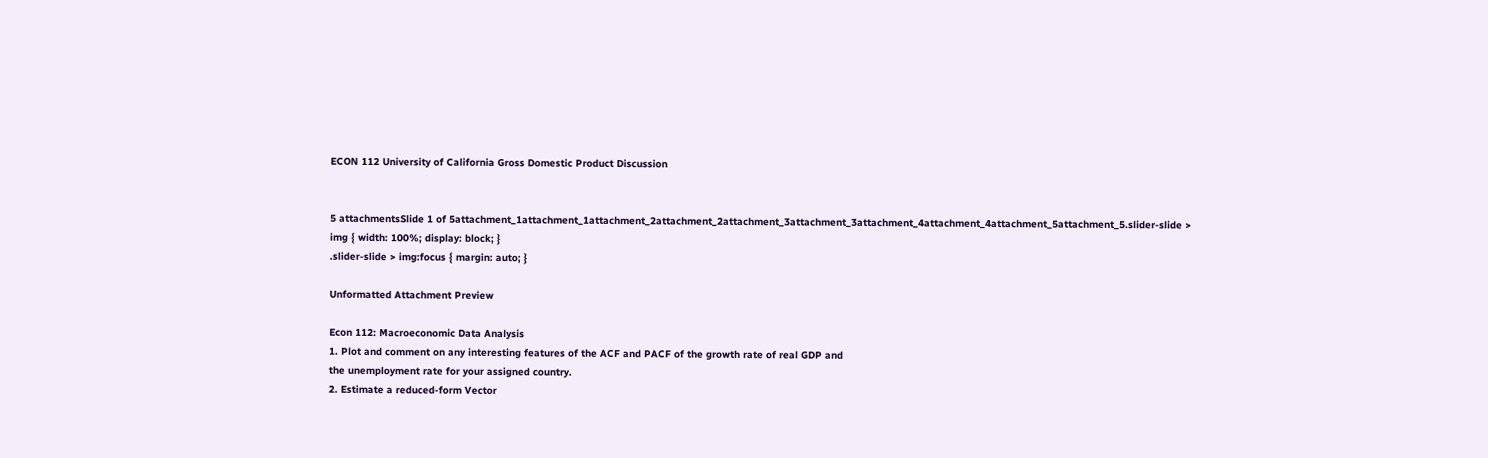ECON 112 University of California Gross Domestic Product Discussion


5 attachmentsSlide 1 of 5attachment_1attachment_1attachment_2attachment_2attachment_3attachment_3attachment_4attachment_4attachment_5attachment_5.slider-slide > img { width: 100%; display: block; }
.slider-slide > img:focus { margin: auto; }

Unformatted Attachment Preview

Econ 112: Macroeconomic Data Analysis
1. Plot and comment on any interesting features of the ACF and PACF of the growth rate of real GDP and
the unemployment rate for your assigned country.
2. Estimate a reduced-form Vector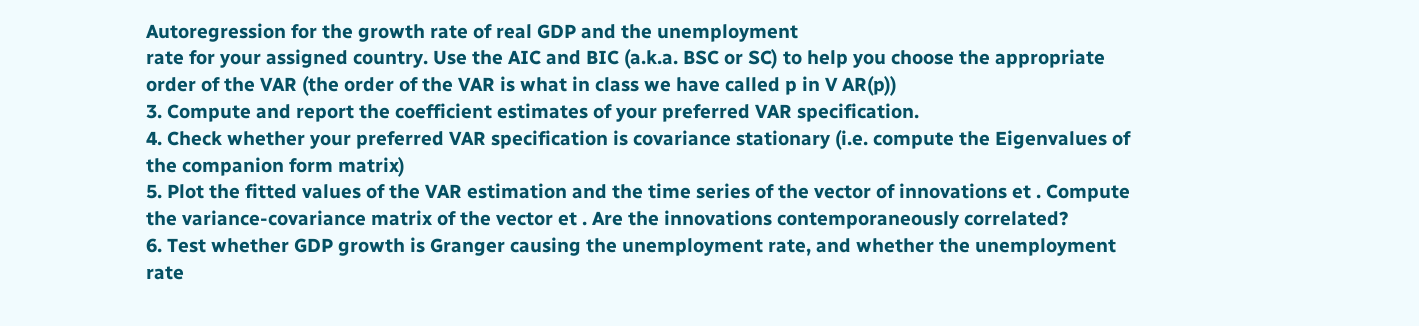Autoregression for the growth rate of real GDP and the unemployment
rate for your assigned country. Use the AIC and BIC (a.k.a. BSC or SC) to help you choose the appropriate
order of the VAR (the order of the VAR is what in class we have called p in V AR(p))
3. Compute and report the coefficient estimates of your preferred VAR specification.
4. Check whether your preferred VAR specification is covariance stationary (i.e. compute the Eigenvalues of
the companion form matrix)
5. Plot the fitted values of the VAR estimation and the time series of the vector of innovations et . Compute
the variance-covariance matrix of the vector et . Are the innovations contemporaneously correlated?
6. Test whether GDP growth is Granger causing the unemployment rate, and whether the unemployment
rate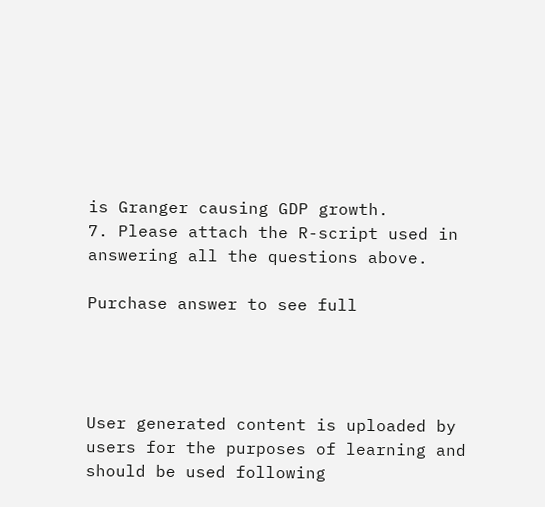is Granger causing GDP growth.
7. Please attach the R-script used in answering all the questions above.

Purchase answer to see full




User generated content is uploaded by users for the purposes of learning and should be used following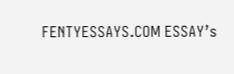FENTYESSAYS.COM ESSAY’s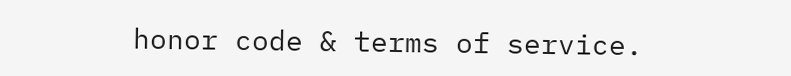honor code & terms of service.